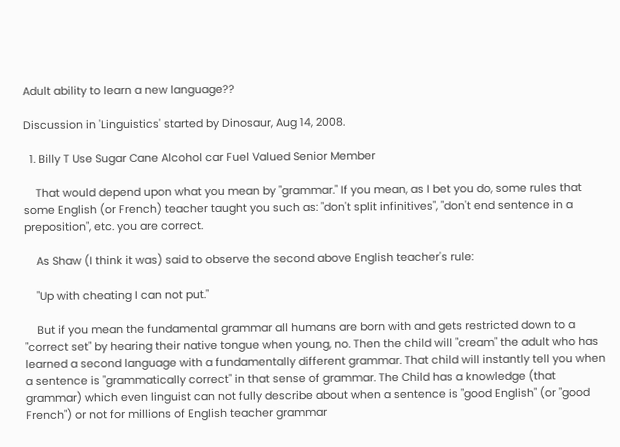Adult ability to learn a new language??

Discussion in 'Linguistics' started by Dinosaur, Aug 14, 2008.

  1. Billy T Use Sugar Cane Alcohol car Fuel Valued Senior Member

    That would depend upon what you mean by "grammar." If you mean, as I bet you do, some rules that some English (or French) teacher taught you such as: "don't split infinitives", "don't end sentence in a preposition", etc. you are correct.

    As Shaw (I think it was) said to observe the second above English teacher's rule:

    "Up with cheating I can not put."

    But if you mean the fundamental grammar all humans are born with and gets restricted down to a "correct set" by hearing their native tongue when young, no. Then the child will "cream" the adult who has learned a second language with a fundamentally different grammar. That child will instantly tell you when a sentence is "grammatically correct" in that sense of grammar. The Child has a knowledge (that grammar) which even linguist can not fully describe about when a sentence is "good English" (or "good French") or not for millions of English teacher grammar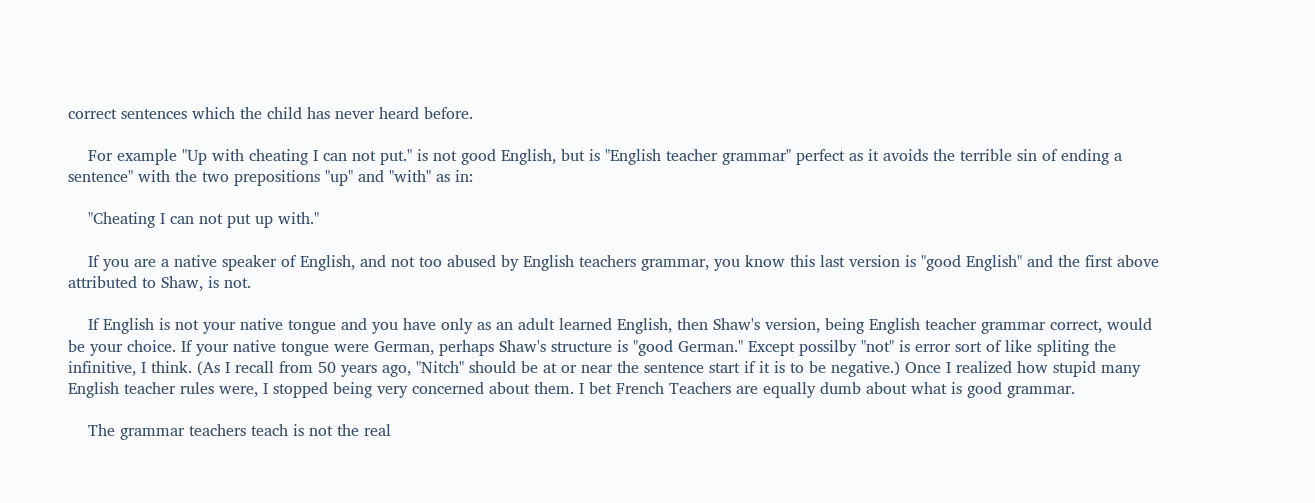correct sentences which the child has never heard before.

    For example "Up with cheating I can not put." is not good English, but is "English teacher grammar" perfect as it avoids the terrible sin of ending a sentence" with the two prepositions "up" and "with" as in:

    "Cheating I can not put up with."

    If you are a native speaker of English, and not too abused by English teachers grammar, you know this last version is "good English" and the first above attributed to Shaw, is not.

    If English is not your native tongue and you have only as an adult learned English, then Shaw's version, being English teacher grammar correct, would be your choice. If your native tongue were German, perhaps Shaw's structure is "good German." Except possilby "not" is error sort of like spliting the infinitive, I think. (As I recall from 50 years ago, "Nitch" should be at or near the sentence start if it is to be negative.) Once I realized how stupid many English teacher rules were, I stopped being very concerned about them. I bet French Teachers are equally dumb about what is good grammar.

    The grammar teachers teach is not the real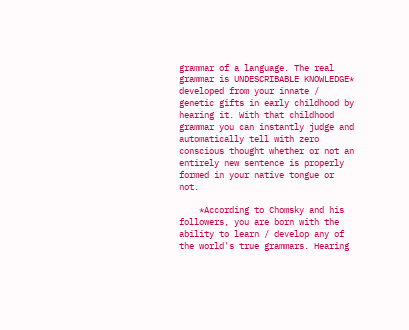grammar of a language. The real grammar is UNDESCRIBABLE KNOWLEDGE* developed from your innate / genetic gifts in early childhood by hearing it. With that childhood grammar you can instantly judge and automatically tell with zero conscious thought whether or not an entirely new sentence is properly formed in your native tongue or not.

    *According to Chomsky and his followers, you are born with the ability to learn / develop any of the world's true grammars. Hearing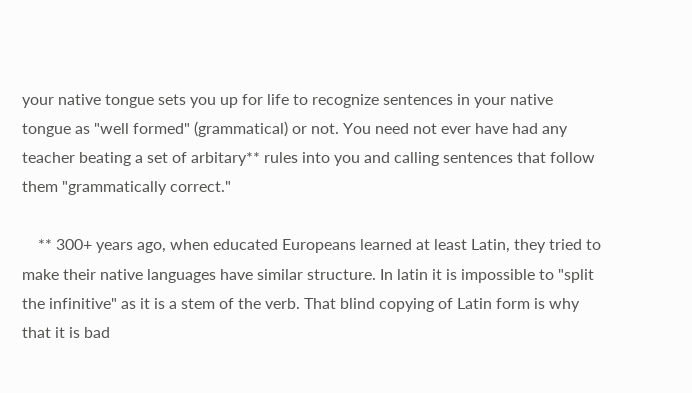your native tongue sets you up for life to recognize sentences in your native tongue as "well formed" (grammatical) or not. You need not ever have had any teacher beating a set of arbitary** rules into you and calling sentences that follow them "grammatically correct."

    ** 300+ years ago, when educated Europeans learned at least Latin, they tried to make their native languages have similar structure. In latin it is impossible to "split the infinitive" as it is a stem of the verb. That blind copying of Latin form is why that it is bad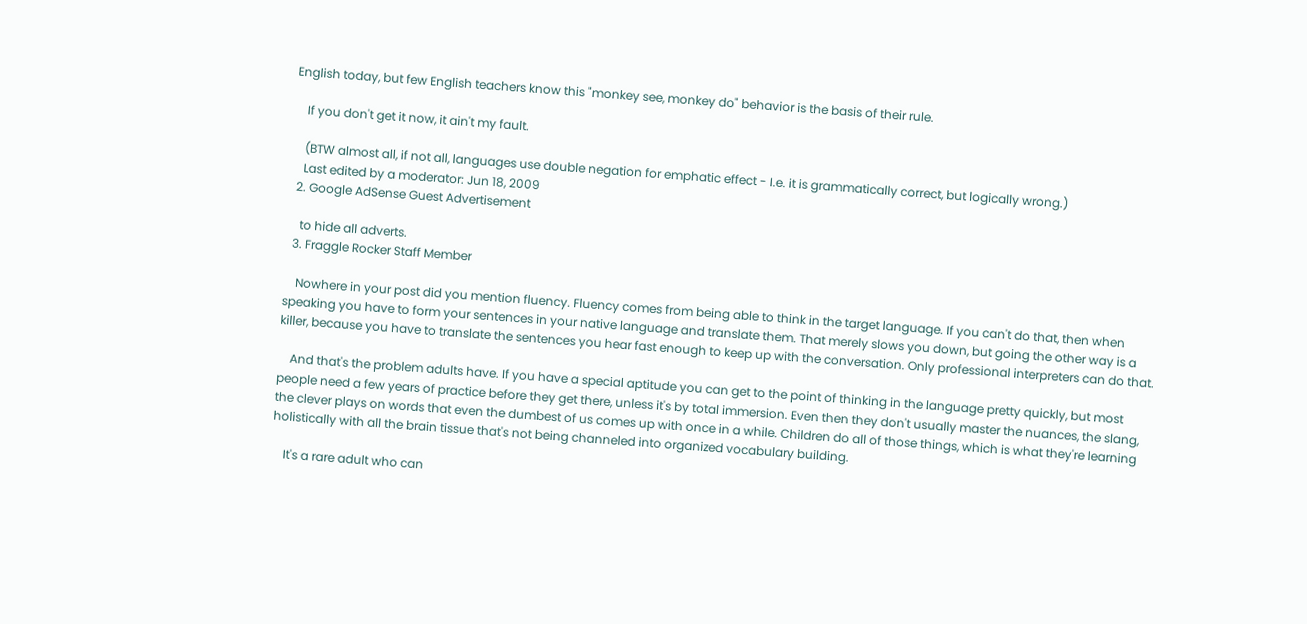English today, but few English teachers know this "monkey see, monkey do" behavior is the basis of their rule.

    If you don't get it now, it ain't my fault.

    (BTW almost all, if not all, languages use double negation for emphatic effect - I.e. it is grammatically correct, but logically wrong.)
    Last edited by a moderator: Jun 18, 2009
  2. Google AdSense Guest Advertisement

    to hide all adverts.
  3. Fraggle Rocker Staff Member

    Nowhere in your post did you mention fluency. Fluency comes from being able to think in the target language. If you can't do that, then when speaking you have to form your sentences in your native language and translate them. That merely slows you down, but going the other way is a killer, because you have to translate the sentences you hear fast enough to keep up with the conversation. Only professional interpreters can do that.

    And that's the problem adults have. If you have a special aptitude you can get to the point of thinking in the language pretty quickly, but most people need a few years of practice before they get there, unless it's by total immersion. Even then they don't usually master the nuances, the slang, the clever plays on words that even the dumbest of us comes up with once in a while. Children do all of those things, which is what they're learning holistically with all the brain tissue that's not being channeled into organized vocabulary building.

    It's a rare adult who can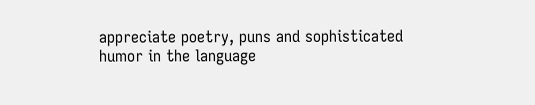appreciate poetry, puns and sophisticated humor in the language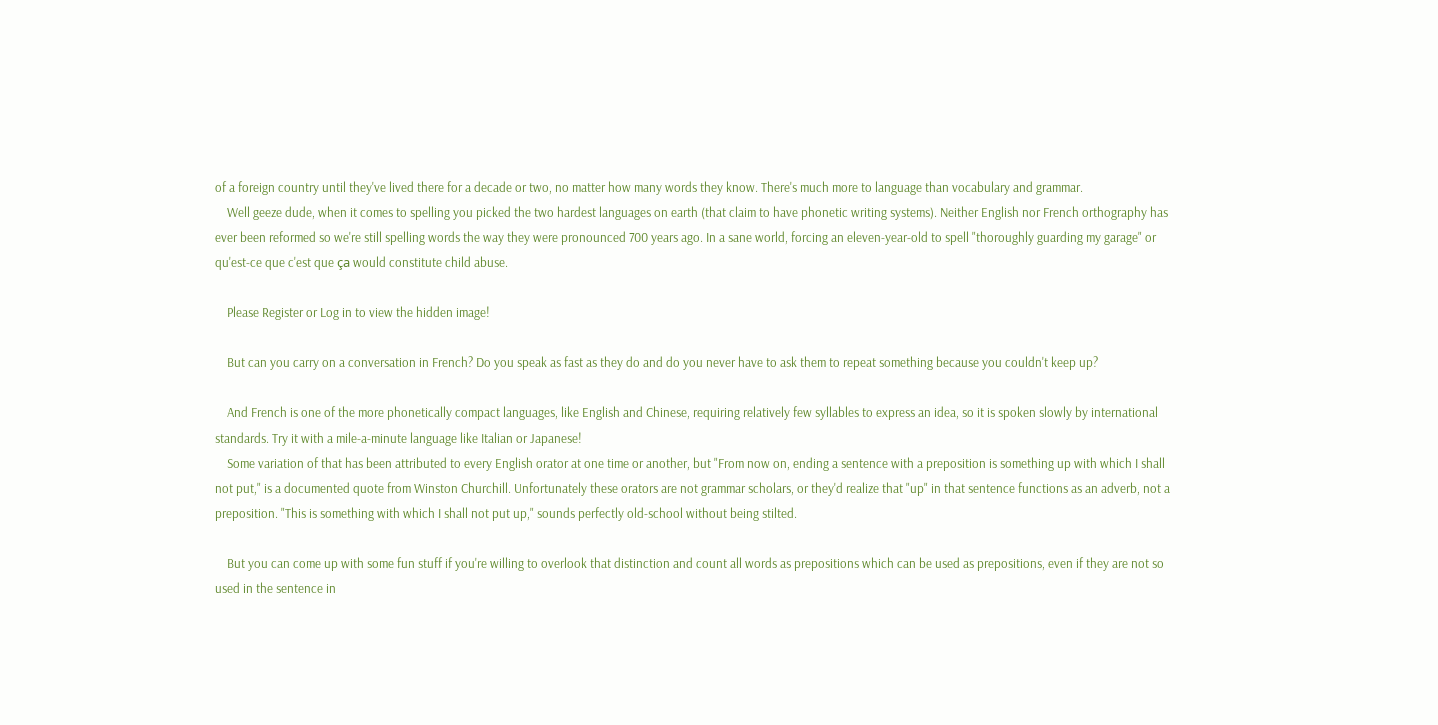of a foreign country until they've lived there for a decade or two, no matter how many words they know. There's much more to language than vocabulary and grammar.
    Well geeze dude, when it comes to spelling you picked the two hardest languages on earth (that claim to have phonetic writing systems). Neither English nor French orthography has ever been reformed so we're still spelling words the way they were pronounced 700 years ago. In a sane world, forcing an eleven-year-old to spell "thoroughly guarding my garage" or qu'est-ce que c'est que ça would constitute child abuse.

    Please Register or Log in to view the hidden image!

    But can you carry on a conversation in French? Do you speak as fast as they do and do you never have to ask them to repeat something because you couldn't keep up?

    And French is one of the more phonetically compact languages, like English and Chinese, requiring relatively few syllables to express an idea, so it is spoken slowly by international standards. Try it with a mile-a-minute language like Italian or Japanese!
    Some variation of that has been attributed to every English orator at one time or another, but "From now on, ending a sentence with a preposition is something up with which I shall not put," is a documented quote from Winston Churchill. Unfortunately these orators are not grammar scholars, or they'd realize that "up" in that sentence functions as an adverb, not a preposition. "This is something with which I shall not put up," sounds perfectly old-school without being stilted.

    But you can come up with some fun stuff if you're willing to overlook that distinction and count all words as prepositions which can be used as prepositions, even if they are not so used in the sentence in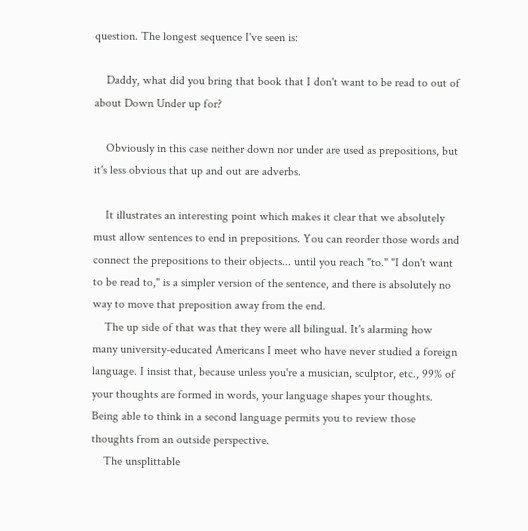question. The longest sequence I've seen is:

    Daddy, what did you bring that book that I don't want to be read to out of about Down Under up for?

    Obviously in this case neither down nor under are used as prepositions, but it's less obvious that up and out are adverbs.

    It illustrates an interesting point which makes it clear that we absolutely must allow sentences to end in prepositions. You can reorder those words and connect the prepositions to their objects... until you reach "to." "I don't want to be read to," is a simpler version of the sentence, and there is absolutely no way to move that preposition away from the end.
    The up side of that was that they were all bilingual. It's alarming how many university-educated Americans I meet who have never studied a foreign language. I insist that, because unless you're a musician, sculptor, etc., 99% of your thoughts are formed in words, your language shapes your thoughts. Being able to think in a second language permits you to review those thoughts from an outside perspective.
    The unsplittable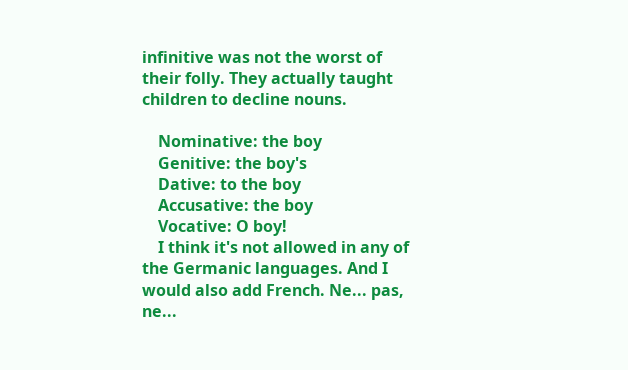infinitive was not the worst of their folly. They actually taught children to decline nouns.

    Nominative: the boy
    Genitive: the boy's
    Dative: to the boy
    Accusative: the boy
    Vocative: O boy!
    I think it's not allowed in any of the Germanic languages. And I would also add French. Ne... pas, ne...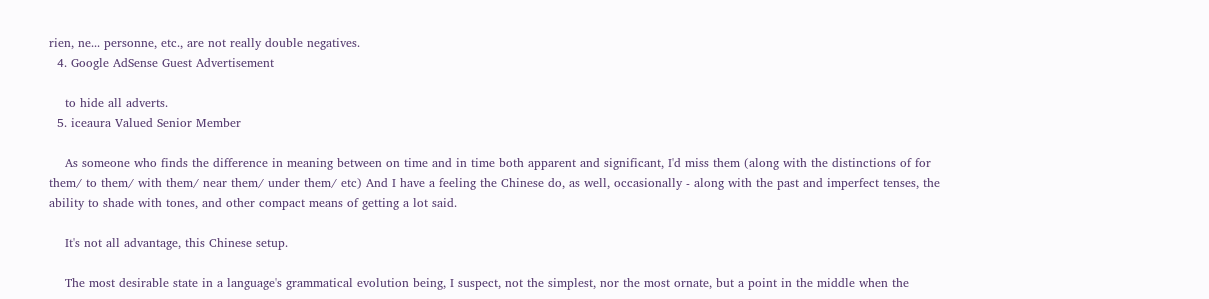rien, ne... personne, etc., are not really double negatives.
  4. Google AdSense Guest Advertisement

    to hide all adverts.
  5. iceaura Valued Senior Member

    As someone who finds the difference in meaning between on time and in time both apparent and significant, I'd miss them (along with the distinctions of for them/ to them/ with them/ near them/ under them/ etc) And I have a feeling the Chinese do, as well, occasionally - along with the past and imperfect tenses, the ability to shade with tones, and other compact means of getting a lot said.

    It's not all advantage, this Chinese setup.

    The most desirable state in a language's grammatical evolution being, I suspect, not the simplest, nor the most ornate, but a point in the middle when the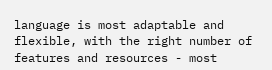language is most adaptable and flexible, with the right number of features and resources - most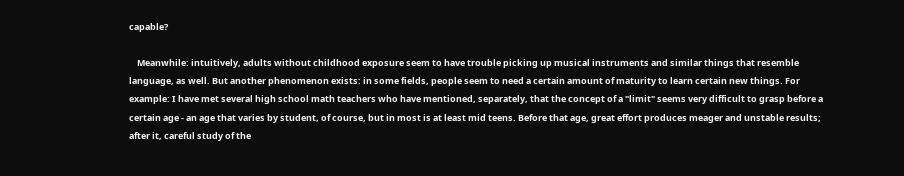capable?

    Meanwhile: intuitively, adults without childhood exposure seem to have trouble picking up musical instruments and similar things that resemble language, as well. But another phenomenon exists: in some fields, people seem to need a certain amount of maturity to learn certain new things. For example: I have met several high school math teachers who have mentioned, separately, that the concept of a "limit" seems very difficult to grasp before a certain age - an age that varies by student, of course, but in most is at least mid teens. Before that age, great effort produces meager and unstable results; after it, careful study of the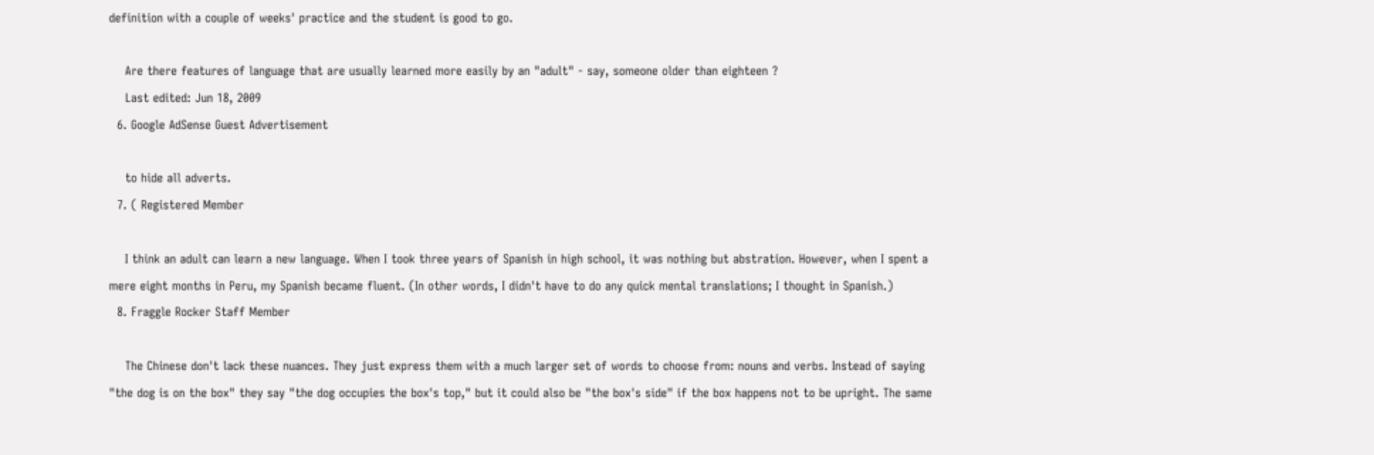definition with a couple of weeks' practice and the student is good to go.

    Are there features of language that are usually learned more easily by an "adult" - say, someone older than eighteen ?
    Last edited: Jun 18, 2009
  6. Google AdSense Guest Advertisement

    to hide all adverts.
  7. ( Registered Member

    I think an adult can learn a new language. When I took three years of Spanish in high school, it was nothing but abstration. However, when I spent a mere eight months in Peru, my Spanish became fluent. (In other words, I didn't have to do any quick mental translations; I thought in Spanish.)
  8. Fraggle Rocker Staff Member

    The Chinese don't lack these nuances. They just express them with a much larger set of words to choose from: nouns and verbs. Instead of saying "the dog is on the box" they say "the dog occupies the box's top," but it could also be "the box's side" if the box happens not to be upright. The same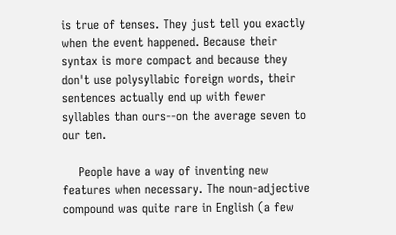is true of tenses. They just tell you exactly when the event happened. Because their syntax is more compact and because they don't use polysyllabic foreign words, their sentences actually end up with fewer syllables than ours--on the average seven to our ten.

    People have a way of inventing new features when necessary. The noun-adjective compound was quite rare in English (a few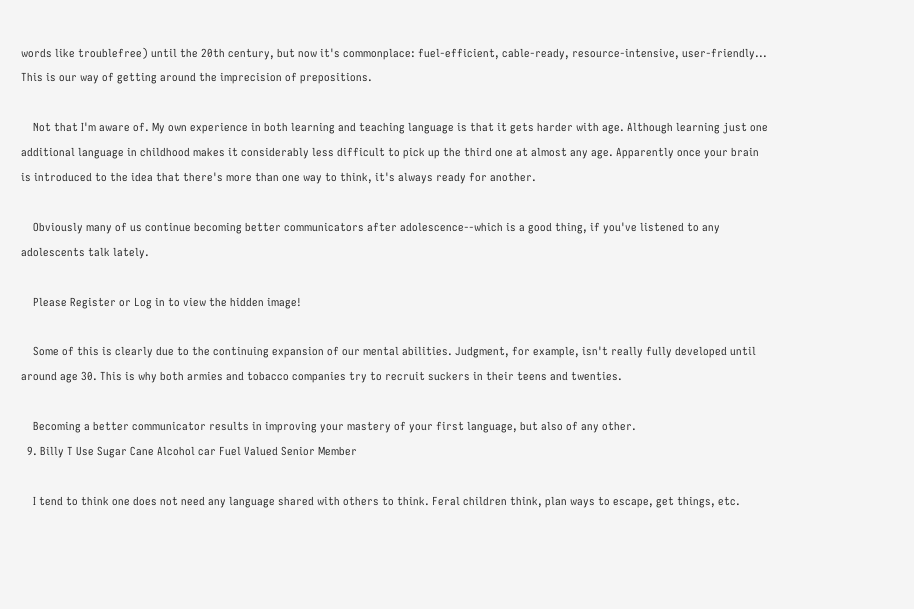words like troublefree) until the 20th century, but now it's commonplace: fuel-efficient, cable-ready, resource-intensive, user-friendly... This is our way of getting around the imprecision of prepositions.

    Not that I'm aware of. My own experience in both learning and teaching language is that it gets harder with age. Although learning just one additional language in childhood makes it considerably less difficult to pick up the third one at almost any age. Apparently once your brain is introduced to the idea that there's more than one way to think, it's always ready for another.

    Obviously many of us continue becoming better communicators after adolescence--which is a good thing, if you've listened to any adolescents talk lately.

    Please Register or Log in to view the hidden image!

    Some of this is clearly due to the continuing expansion of our mental abilities. Judgment, for example, isn't really fully developed until around age 30. This is why both armies and tobacco companies try to recruit suckers in their teens and twenties.

    Becoming a better communicator results in improving your mastery of your first language, but also of any other.
  9. Billy T Use Sugar Cane Alcohol car Fuel Valued Senior Member

    I tend to think one does not need any language shared with others to think. Feral children think, plan ways to escape, get things, etc.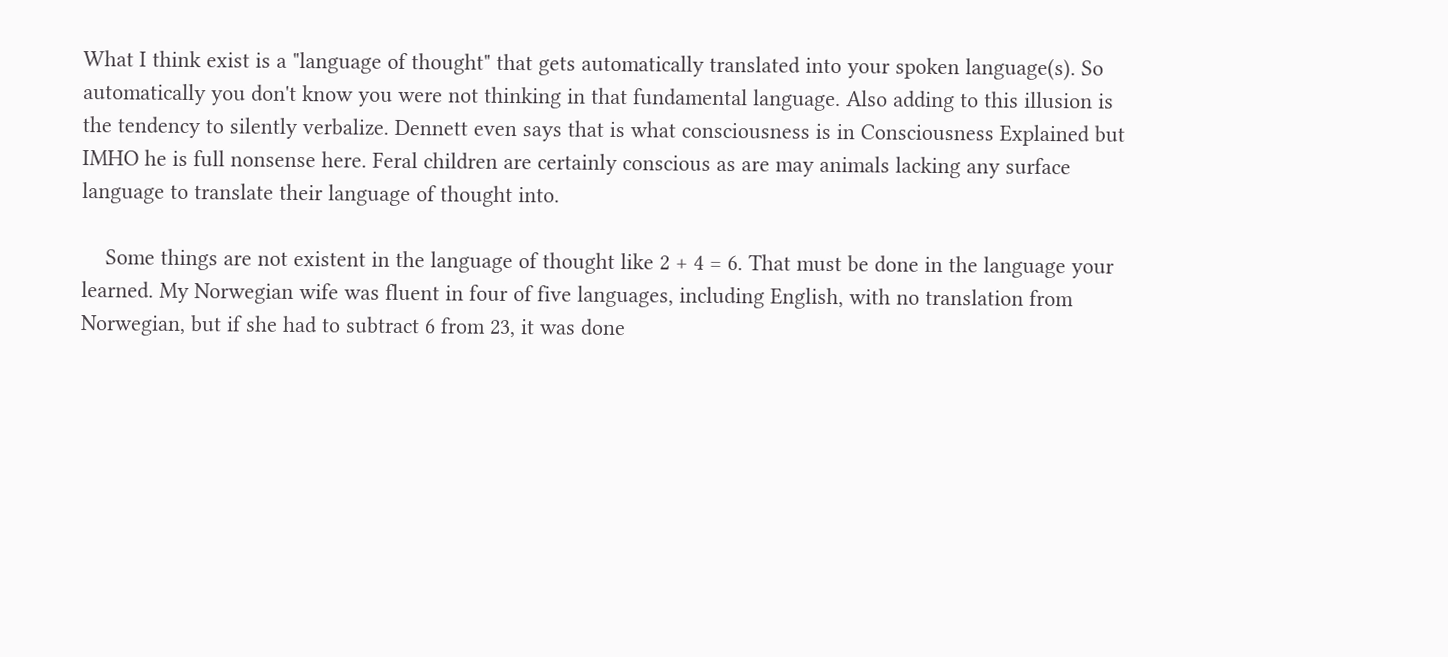What I think exist is a "language of thought" that gets automatically translated into your spoken language(s). So automatically you don't know you were not thinking in that fundamental language. Also adding to this illusion is the tendency to silently verbalize. Dennett even says that is what consciousness is in Consciousness Explained but IMHO he is full nonsense here. Feral children are certainly conscious as are may animals lacking any surface language to translate their language of thought into.

    Some things are not existent in the language of thought like 2 + 4 = 6. That must be done in the language your learned. My Norwegian wife was fluent in four of five languages, including English, with no translation from Norwegian, but if she had to subtract 6 from 23, it was done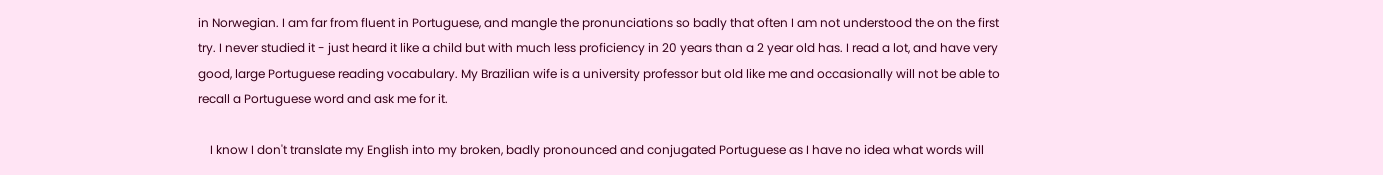in Norwegian. I am far from fluent in Portuguese, and mangle the pronunciations so badly that often I am not understood the on the first try. I never studied it - just heard it like a child but with much less proficiency in 20 years than a 2 year old has. I read a lot, and have very good, large Portuguese reading vocabulary. My Brazilian wife is a university professor but old like me and occasionally will not be able to recall a Portuguese word and ask me for it.

    I know I don't translate my English into my broken, badly pronounced and conjugated Portuguese as I have no idea what words will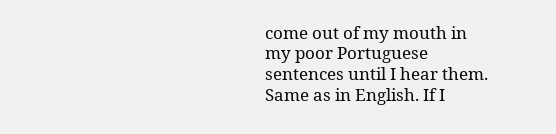come out of my mouth in my poor Portuguese sentences until I hear them. Same as in English. If I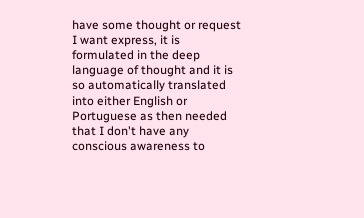have some thought or request I want express, it is formulated in the deep language of thought and it is so automatically translated into either English or Portuguese as then needed that I don't have any conscious awareness to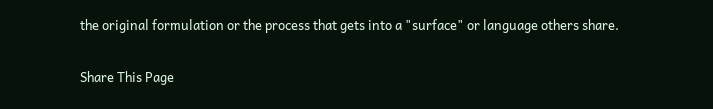the original formulation or the process that gets into a "surface" or language others share.

Share This Page